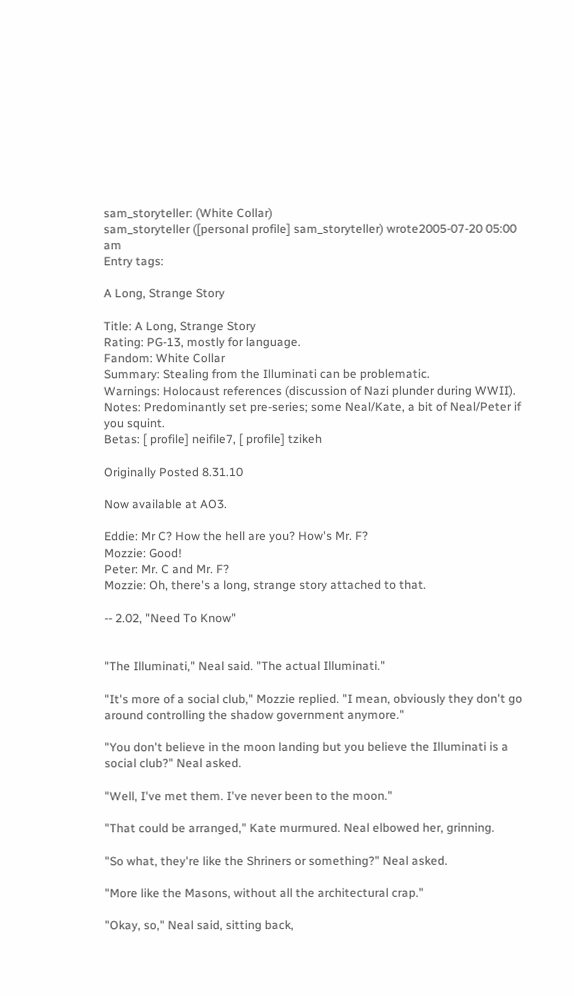sam_storyteller: (White Collar)
sam_storyteller ([personal profile] sam_storyteller) wrote2005-07-20 05:00 am
Entry tags:

A Long, Strange Story

Title: A Long, Strange Story
Rating: PG-13, mostly for language.
Fandom: White Collar
Summary: Stealing from the Illuminati can be problematic.
Warnings: Holocaust references (discussion of Nazi plunder during WWII).
Notes: Predominantly set pre-series; some Neal/Kate, a bit of Neal/Peter if you squint.
Betas: [ profile] neifile7, [ profile] tzikeh

Originally Posted 8.31.10

Now available at AO3.

Eddie: Mr C? How the hell are you? How's Mr. F?
Mozzie: Good!
Peter: Mr. C and Mr. F?
Mozzie: Oh, there's a long, strange story attached to that.

-- 2.02, "Need To Know"


"The Illuminati," Neal said. "The actual Illuminati."

"It's more of a social club," Mozzie replied. "I mean, obviously they don't go around controlling the shadow government anymore."

"You don't believe in the moon landing but you believe the Illuminati is a social club?" Neal asked.

"Well, I've met them. I've never been to the moon."

"That could be arranged," Kate murmured. Neal elbowed her, grinning.

"So what, they're like the Shriners or something?" Neal asked.

"More like the Masons, without all the architectural crap."

"Okay, so," Neal said, sitting back,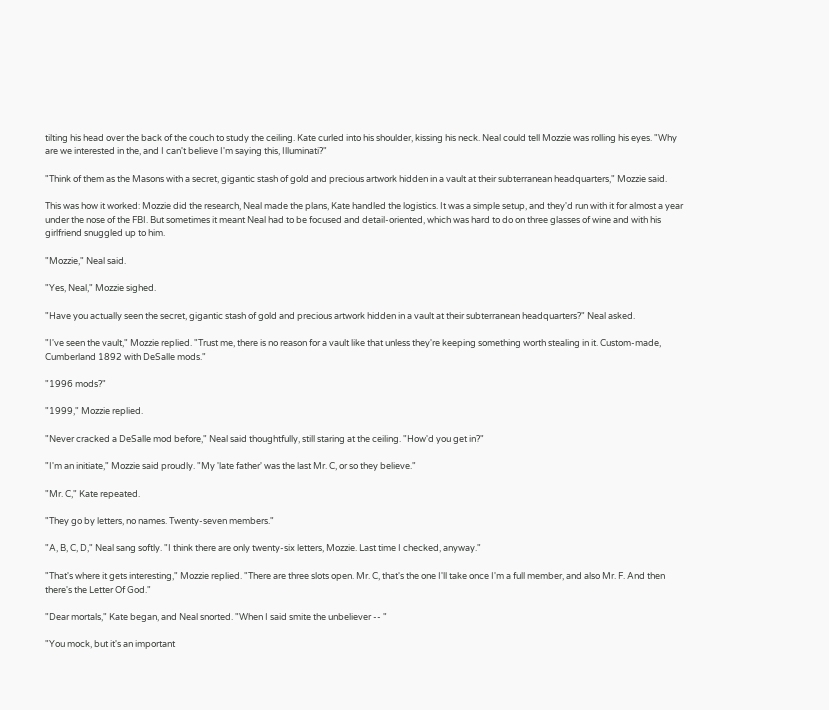tilting his head over the back of the couch to study the ceiling. Kate curled into his shoulder, kissing his neck. Neal could tell Mozzie was rolling his eyes. "Why are we interested in the, and I can't believe I'm saying this, Illuminati?"

"Think of them as the Masons with a secret, gigantic stash of gold and precious artwork hidden in a vault at their subterranean headquarters," Mozzie said.

This was how it worked: Mozzie did the research, Neal made the plans, Kate handled the logistics. It was a simple setup, and they'd run with it for almost a year under the nose of the FBI. But sometimes it meant Neal had to be focused and detail-oriented, which was hard to do on three glasses of wine and with his girlfriend snuggled up to him.

"Mozzie," Neal said.

"Yes, Neal," Mozzie sighed.

"Have you actually seen the secret, gigantic stash of gold and precious artwork hidden in a vault at their subterranean headquarters?" Neal asked.

"I've seen the vault," Mozzie replied. "Trust me, there is no reason for a vault like that unless they're keeping something worth stealing in it. Custom-made, Cumberland 1892 with DeSalle mods."

"1996 mods?"

"1999," Mozzie replied.

"Never cracked a DeSalle mod before," Neal said thoughtfully, still staring at the ceiling. "How'd you get in?"

"I'm an initiate," Mozzie said proudly. "My 'late father' was the last Mr. C, or so they believe."

"Mr. C," Kate repeated.

"They go by letters, no names. Twenty-seven members."

"A, B, C, D," Neal sang softly. "I think there are only twenty-six letters, Mozzie. Last time I checked, anyway."

"That's where it gets interesting," Mozzie replied. "There are three slots open. Mr. C, that's the one I'll take once I'm a full member, and also Mr. F. And then there's the Letter Of God."

"Dear mortals," Kate began, and Neal snorted. "When I said smite the unbeliever -- "

"You mock, but it's an important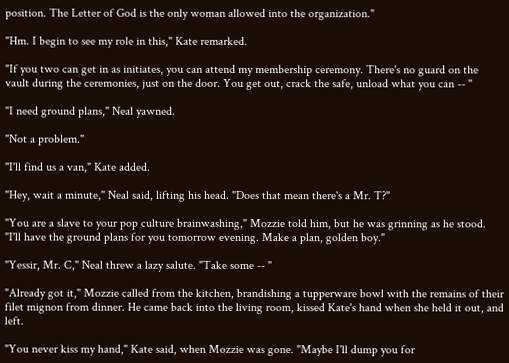position. The Letter of God is the only woman allowed into the organization."

"Hm. I begin to see my role in this," Kate remarked.

"If you two can get in as initiates, you can attend my membership ceremony. There's no guard on the vault during the ceremonies, just on the door. You get out, crack the safe, unload what you can -- "

"I need ground plans," Neal yawned.

"Not a problem."

"I'll find us a van," Kate added.

"Hey, wait a minute," Neal said, lifting his head. "Does that mean there's a Mr. T?"

"You are a slave to your pop culture brainwashing," Mozzie told him, but he was grinning as he stood. "I'll have the ground plans for you tomorrow evening. Make a plan, golden boy."

"Yessir, Mr. C," Neal threw a lazy salute. "Take some -- "

"Already got it," Mozzie called from the kitchen, brandishing a tupperware bowl with the remains of their filet mignon from dinner. He came back into the living room, kissed Kate's hand when she held it out, and left.

"You never kiss my hand," Kate said, when Mozzie was gone. "Maybe I'll dump you for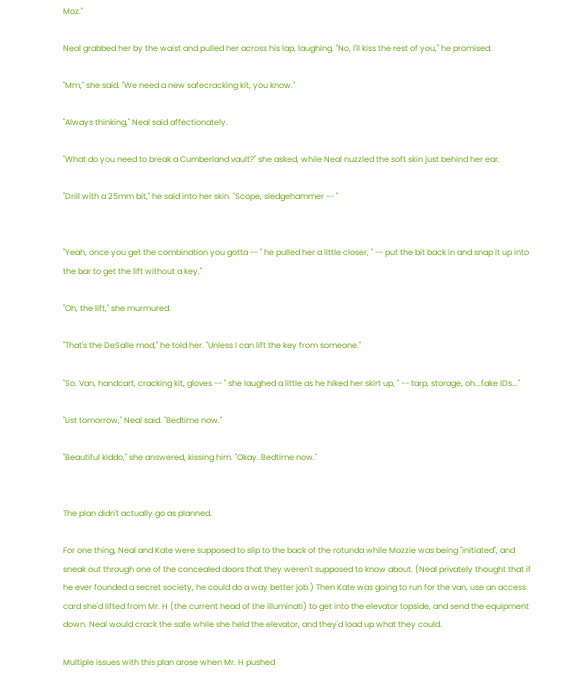Moz."

Neal grabbed her by the waist and pulled her across his lap, laughing. "No, I'll kiss the rest of you," he promised.

"Mm," she said. "We need a new safecracking kit, you know."

"Always thinking," Neal said affectionately.

"What do you need to break a Cumberland vault?" she asked, while Neal nuzzled the soft skin just behind her ear.

"Drill with a 25mm bit," he said into her skin. "Scope, sledgehammer -- "


"Yeah, once you get the combination you gotta -- " he pulled her a little closer, " -- put the bit back in and snap it up into the bar to get the lift without a key."

"Oh, the lift," she murmured.

"That's the DeSalle mod," he told her. "Unless I can lift the key from someone."

"So. Van, handcart, cracking kit, gloves -- " she laughed a little as he hiked her skirt up, " -- tarp, storage, oh...fake IDs..."

"List tomorrow," Neal said. "Bedtime now."

"Beautiful kiddo," she answered, kissing him. "Okay. Bedtime now."


The plan didn't actually go as planned.

For one thing, Neal and Kate were supposed to slip to the back of the rotunda while Mozzie was being "initiated", and sneak out through one of the concealed doors that they weren't supposed to know about. (Neal privately thought that if he ever founded a secret society, he could do a way better job.) Then Kate was going to run for the van, use an access card she'd lifted from Mr. H (the current head of the illuminati) to get into the elevator topside, and send the equipment down. Neal would crack the safe while she held the elevator, and they'd load up what they could.

Multiple issues with this plan arose when Mr. H pushed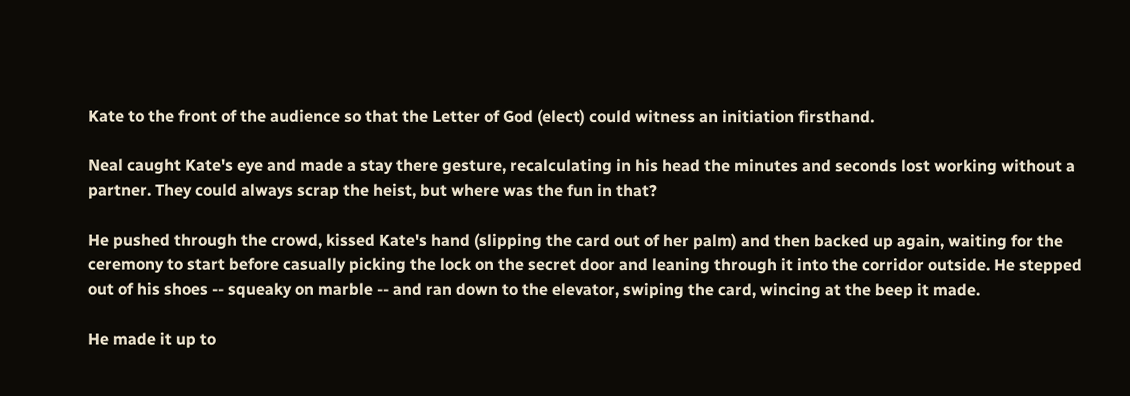Kate to the front of the audience so that the Letter of God (elect) could witness an initiation firsthand.

Neal caught Kate's eye and made a stay there gesture, recalculating in his head the minutes and seconds lost working without a partner. They could always scrap the heist, but where was the fun in that?

He pushed through the crowd, kissed Kate's hand (slipping the card out of her palm) and then backed up again, waiting for the ceremony to start before casually picking the lock on the secret door and leaning through it into the corridor outside. He stepped out of his shoes -- squeaky on marble -- and ran down to the elevator, swiping the card, wincing at the beep it made.

He made it up to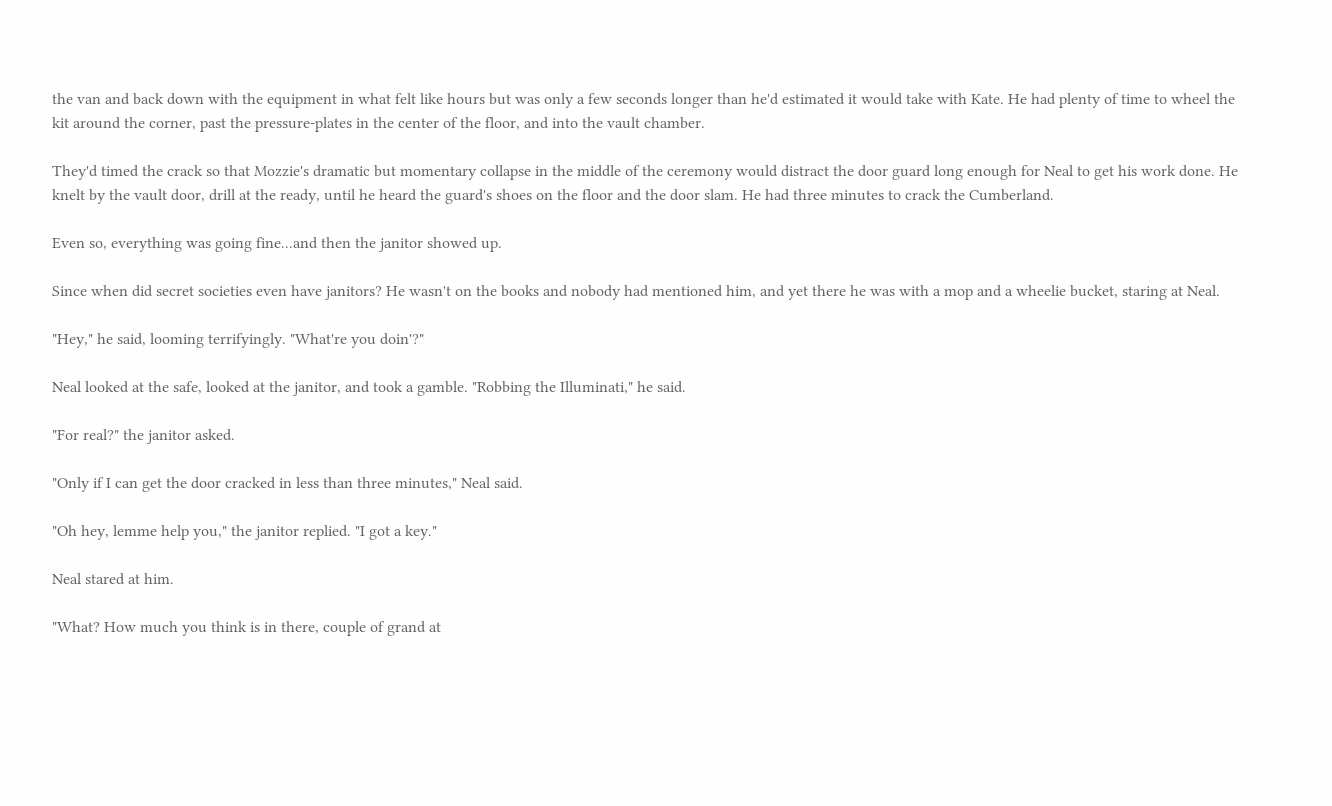the van and back down with the equipment in what felt like hours but was only a few seconds longer than he'd estimated it would take with Kate. He had plenty of time to wheel the kit around the corner, past the pressure-plates in the center of the floor, and into the vault chamber.

They'd timed the crack so that Mozzie's dramatic but momentary collapse in the middle of the ceremony would distract the door guard long enough for Neal to get his work done. He knelt by the vault door, drill at the ready, until he heard the guard's shoes on the floor and the door slam. He had three minutes to crack the Cumberland.

Even so, everything was going fine...and then the janitor showed up.

Since when did secret societies even have janitors? He wasn't on the books and nobody had mentioned him, and yet there he was with a mop and a wheelie bucket, staring at Neal.

"Hey," he said, looming terrifyingly. "What're you doin'?"

Neal looked at the safe, looked at the janitor, and took a gamble. "Robbing the Illuminati," he said.

"For real?" the janitor asked.

"Only if I can get the door cracked in less than three minutes," Neal said.

"Oh hey, lemme help you," the janitor replied. "I got a key."

Neal stared at him.

"What? How much you think is in there, couple of grand at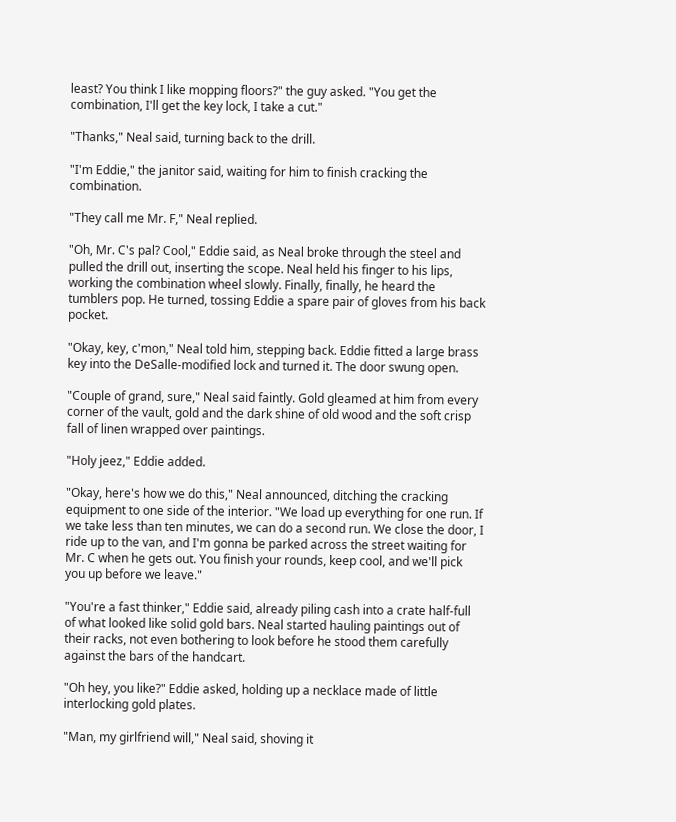least? You think I like mopping floors?" the guy asked. "You get the combination, I'll get the key lock, I take a cut."

"Thanks," Neal said, turning back to the drill.

"I'm Eddie," the janitor said, waiting for him to finish cracking the combination.

"They call me Mr. F," Neal replied.

"Oh, Mr. C's pal? Cool," Eddie said, as Neal broke through the steel and pulled the drill out, inserting the scope. Neal held his finger to his lips, working the combination wheel slowly. Finally, finally, he heard the tumblers pop. He turned, tossing Eddie a spare pair of gloves from his back pocket.

"Okay, key, c'mon," Neal told him, stepping back. Eddie fitted a large brass key into the DeSalle-modified lock and turned it. The door swung open.

"Couple of grand, sure," Neal said faintly. Gold gleamed at him from every corner of the vault, gold and the dark shine of old wood and the soft crisp fall of linen wrapped over paintings.

"Holy jeez," Eddie added.

"Okay, here's how we do this," Neal announced, ditching the cracking equipment to one side of the interior. "We load up everything for one run. If we take less than ten minutes, we can do a second run. We close the door, I ride up to the van, and I'm gonna be parked across the street waiting for Mr. C when he gets out. You finish your rounds, keep cool, and we'll pick you up before we leave."

"You're a fast thinker," Eddie said, already piling cash into a crate half-full of what looked like solid gold bars. Neal started hauling paintings out of their racks, not even bothering to look before he stood them carefully against the bars of the handcart.

"Oh hey, you like?" Eddie asked, holding up a necklace made of little interlocking gold plates.

"Man, my girlfriend will," Neal said, shoving it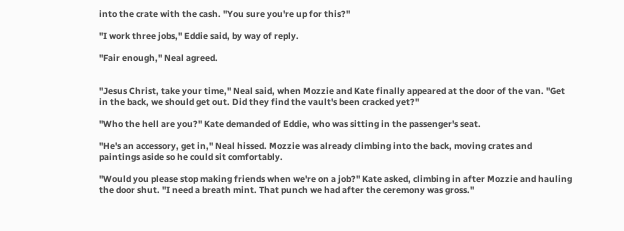into the crate with the cash. "You sure you're up for this?"

"I work three jobs," Eddie said, by way of reply.

"Fair enough," Neal agreed.


"Jesus Christ, take your time," Neal said, when Mozzie and Kate finally appeared at the door of the van. "Get in the back, we should get out. Did they find the vault's been cracked yet?"

"Who the hell are you?" Kate demanded of Eddie, who was sitting in the passenger's seat.

"He's an accessory, get in," Neal hissed. Mozzie was already climbing into the back, moving crates and paintings aside so he could sit comfortably.

"Would you please stop making friends when we're on a job?" Kate asked, climbing in after Mozzie and hauling the door shut. "I need a breath mint. That punch we had after the ceremony was gross."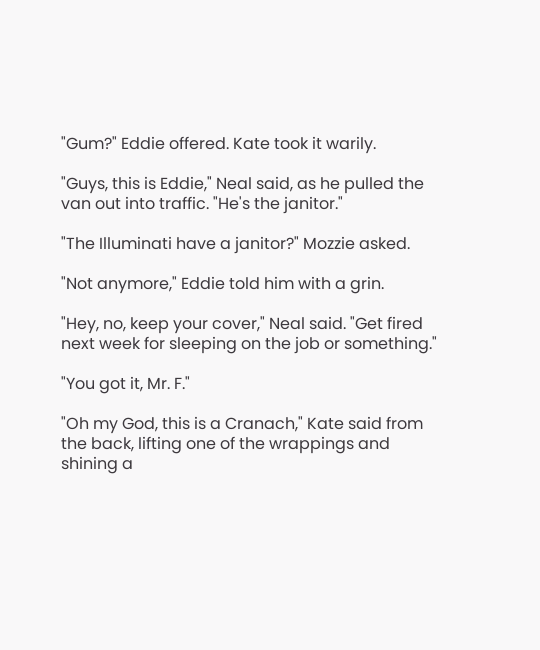"Gum?" Eddie offered. Kate took it warily.

"Guys, this is Eddie," Neal said, as he pulled the van out into traffic. "He's the janitor."

"The Illuminati have a janitor?" Mozzie asked.

"Not anymore," Eddie told him with a grin.

"Hey, no, keep your cover," Neal said. "Get fired next week for sleeping on the job or something."

"You got it, Mr. F."

"Oh my God, this is a Cranach," Kate said from the back, lifting one of the wrappings and shining a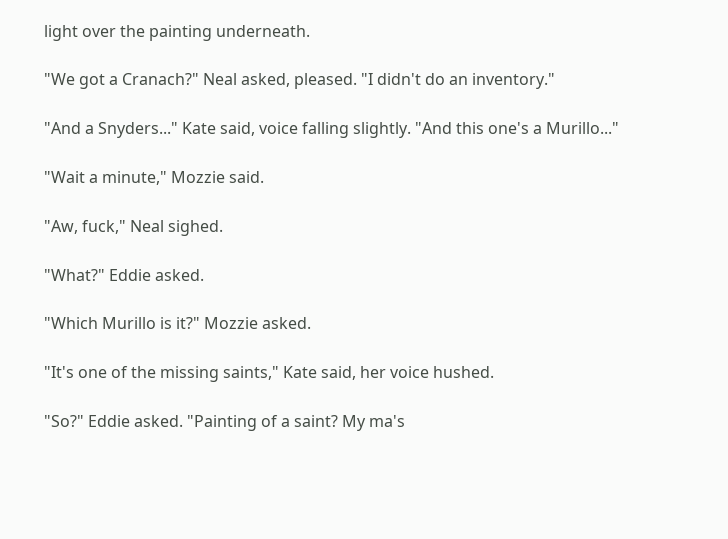light over the painting underneath.

"We got a Cranach?" Neal asked, pleased. "I didn't do an inventory."

"And a Snyders..." Kate said, voice falling slightly. "And this one's a Murillo..."

"Wait a minute," Mozzie said.

"Aw, fuck," Neal sighed.

"What?" Eddie asked.

"Which Murillo is it?" Mozzie asked.

"It's one of the missing saints," Kate said, her voice hushed.

"So?" Eddie asked. "Painting of a saint? My ma's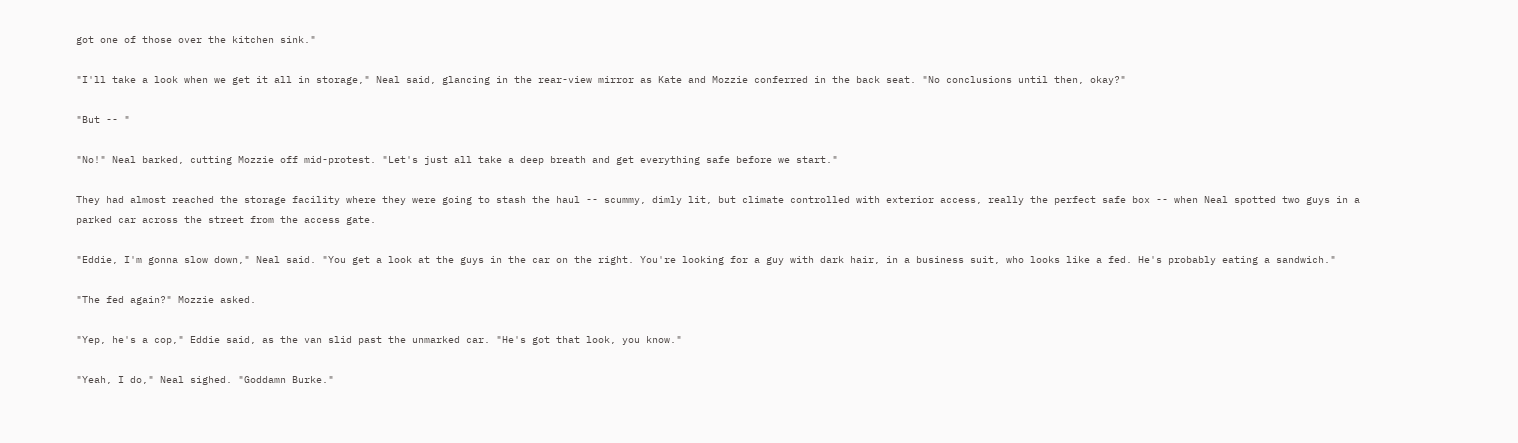got one of those over the kitchen sink."

"I'll take a look when we get it all in storage," Neal said, glancing in the rear-view mirror as Kate and Mozzie conferred in the back seat. "No conclusions until then, okay?"

"But -- "

"No!" Neal barked, cutting Mozzie off mid-protest. "Let's just all take a deep breath and get everything safe before we start."

They had almost reached the storage facility where they were going to stash the haul -- scummy, dimly lit, but climate controlled with exterior access, really the perfect safe box -- when Neal spotted two guys in a parked car across the street from the access gate.

"Eddie, I'm gonna slow down," Neal said. "You get a look at the guys in the car on the right. You're looking for a guy with dark hair, in a business suit, who looks like a fed. He's probably eating a sandwich."

"The fed again?" Mozzie asked.

"Yep, he's a cop," Eddie said, as the van slid past the unmarked car. "He's got that look, you know."

"Yeah, I do," Neal sighed. "Goddamn Burke."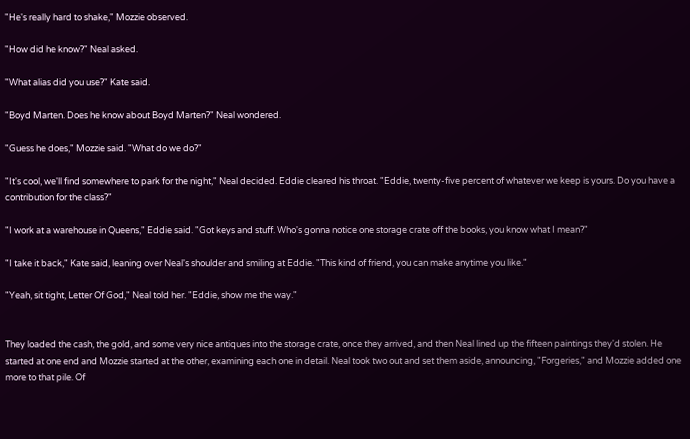"He's really hard to shake," Mozzie observed.

"How did he know?" Neal asked.

"What alias did you use?" Kate said.

"Boyd Marten. Does he know about Boyd Marten?" Neal wondered.

"Guess he does," Mozzie said. "What do we do?"

"It's cool, we'll find somewhere to park for the night," Neal decided. Eddie cleared his throat. "Eddie, twenty-five percent of whatever we keep is yours. Do you have a contribution for the class?"

"I work at a warehouse in Queens," Eddie said. "Got keys and stuff. Who's gonna notice one storage crate off the books, you know what I mean?"

"I take it back," Kate said, leaning over Neal's shoulder and smiling at Eddie. "This kind of friend, you can make anytime you like."

"Yeah, sit tight, Letter Of God," Neal told her. "Eddie, show me the way."


They loaded the cash, the gold, and some very nice antiques into the storage crate, once they arrived, and then Neal lined up the fifteen paintings they'd stolen. He started at one end and Mozzie started at the other, examining each one in detail. Neal took two out and set them aside, announcing, "Forgeries," and Mozzie added one more to that pile. Of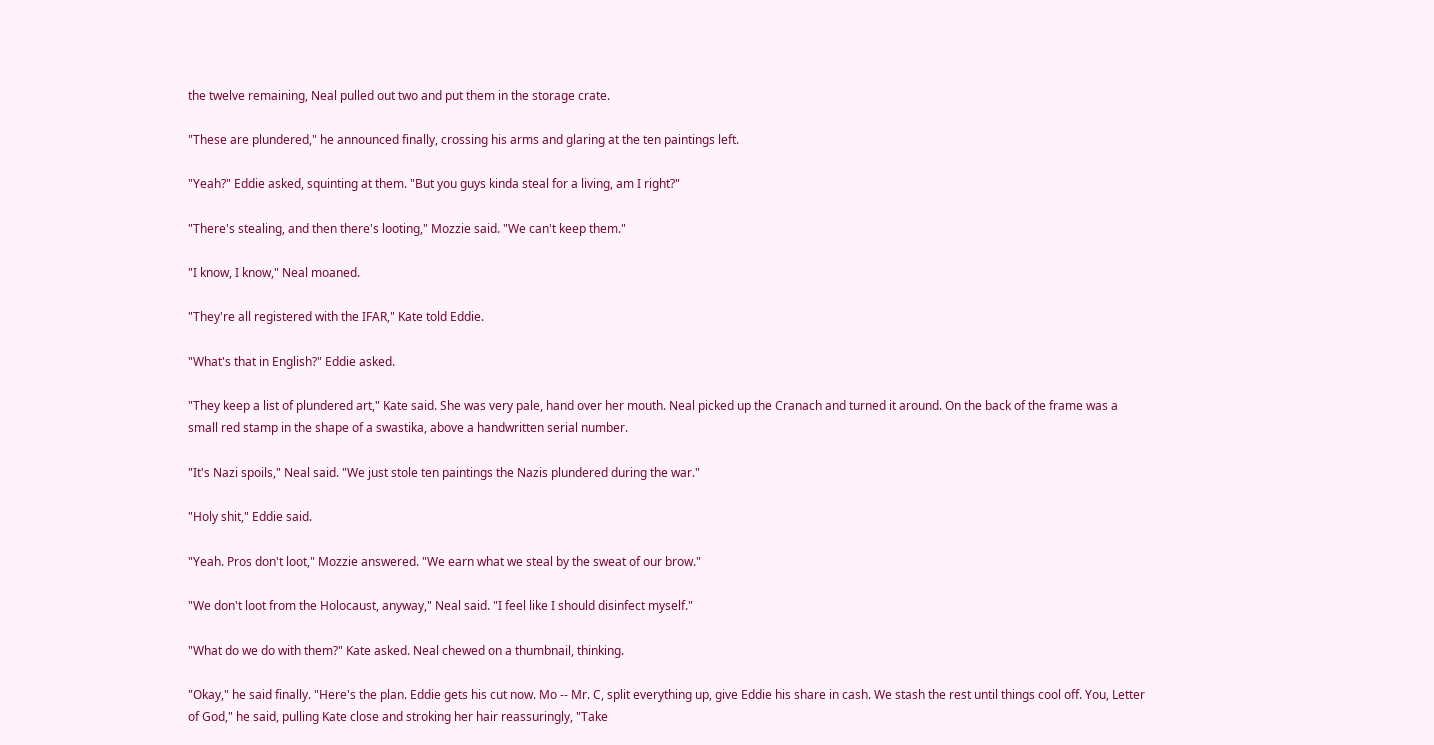the twelve remaining, Neal pulled out two and put them in the storage crate.

"These are plundered," he announced finally, crossing his arms and glaring at the ten paintings left.

"Yeah?" Eddie asked, squinting at them. "But you guys kinda steal for a living, am I right?"

"There's stealing, and then there's looting," Mozzie said. "We can't keep them."

"I know, I know," Neal moaned.

"They're all registered with the IFAR," Kate told Eddie.

"What's that in English?" Eddie asked.

"They keep a list of plundered art," Kate said. She was very pale, hand over her mouth. Neal picked up the Cranach and turned it around. On the back of the frame was a small red stamp in the shape of a swastika, above a handwritten serial number.

"It's Nazi spoils," Neal said. "We just stole ten paintings the Nazis plundered during the war."

"Holy shit," Eddie said.

"Yeah. Pros don't loot," Mozzie answered. "We earn what we steal by the sweat of our brow."

"We don't loot from the Holocaust, anyway," Neal said. "I feel like I should disinfect myself."

"What do we do with them?" Kate asked. Neal chewed on a thumbnail, thinking.

"Okay," he said finally. "Here's the plan. Eddie gets his cut now. Mo -- Mr. C, split everything up, give Eddie his share in cash. We stash the rest until things cool off. You, Letter of God," he said, pulling Kate close and stroking her hair reassuringly, "Take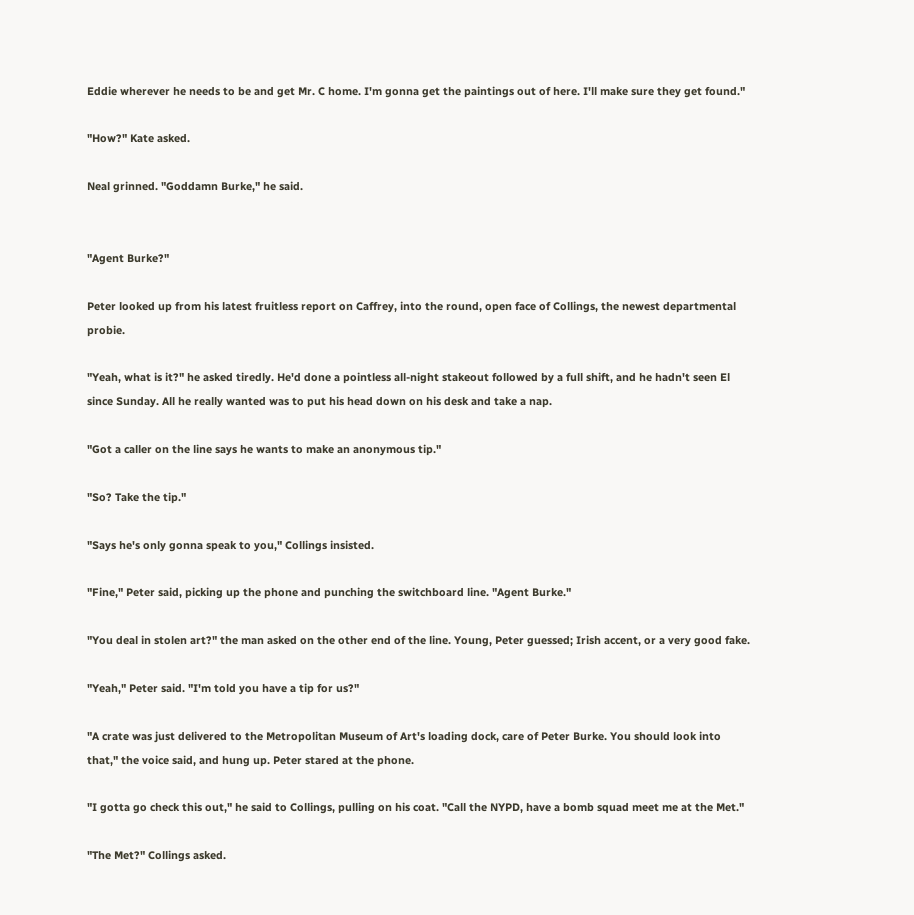Eddie wherever he needs to be and get Mr. C home. I'm gonna get the paintings out of here. I'll make sure they get found."

"How?" Kate asked.

Neal grinned. "Goddamn Burke," he said.


"Agent Burke?"

Peter looked up from his latest fruitless report on Caffrey, into the round, open face of Collings, the newest departmental probie.

"Yeah, what is it?" he asked tiredly. He'd done a pointless all-night stakeout followed by a full shift, and he hadn't seen El since Sunday. All he really wanted was to put his head down on his desk and take a nap.

"Got a caller on the line says he wants to make an anonymous tip."

"So? Take the tip."

"Says he's only gonna speak to you," Collings insisted.

"Fine," Peter said, picking up the phone and punching the switchboard line. "Agent Burke."

"You deal in stolen art?" the man asked on the other end of the line. Young, Peter guessed; Irish accent, or a very good fake.

"Yeah," Peter said. "I'm told you have a tip for us?"

"A crate was just delivered to the Metropolitan Museum of Art's loading dock, care of Peter Burke. You should look into that," the voice said, and hung up. Peter stared at the phone.

"I gotta go check this out," he said to Collings, pulling on his coat. "Call the NYPD, have a bomb squad meet me at the Met."

"The Met?" Collings asked.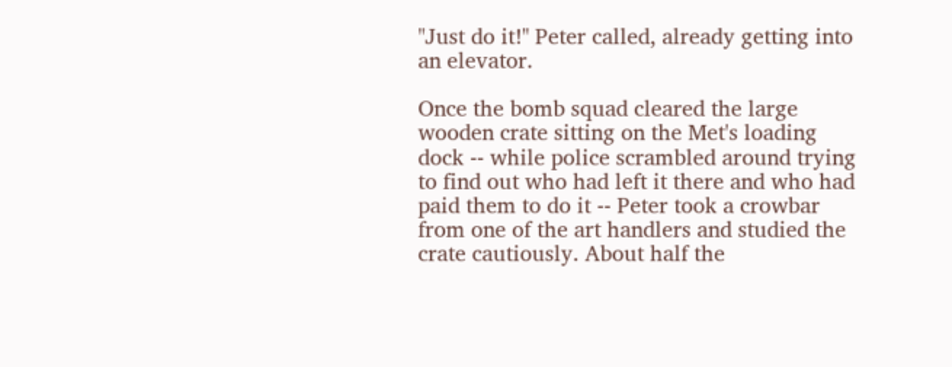"Just do it!" Peter called, already getting into an elevator.

Once the bomb squad cleared the large wooden crate sitting on the Met's loading dock -- while police scrambled around trying to find out who had left it there and who had paid them to do it -- Peter took a crowbar from one of the art handlers and studied the crate cautiously. About half the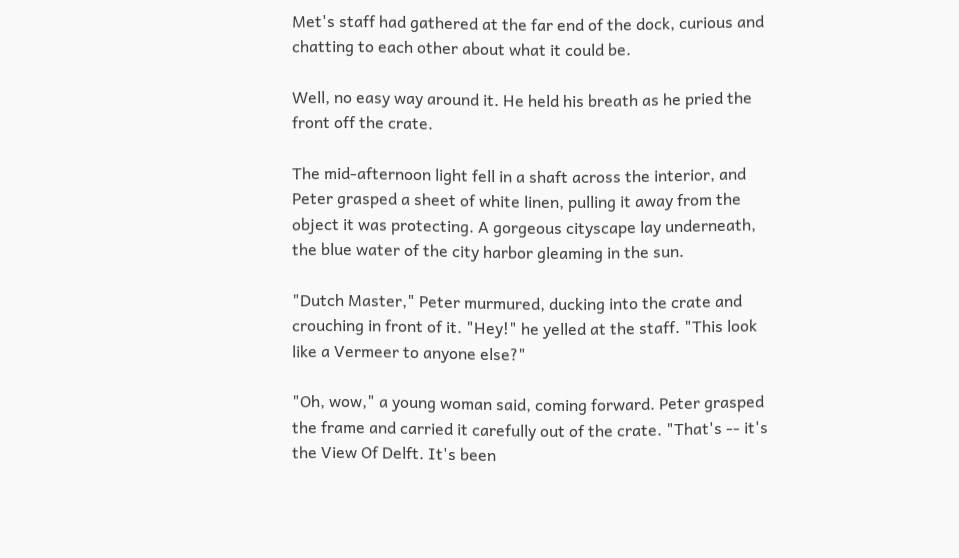Met's staff had gathered at the far end of the dock, curious and chatting to each other about what it could be.

Well, no easy way around it. He held his breath as he pried the front off the crate.

The mid-afternoon light fell in a shaft across the interior, and Peter grasped a sheet of white linen, pulling it away from the object it was protecting. A gorgeous cityscape lay underneath, the blue water of the city harbor gleaming in the sun.

"Dutch Master," Peter murmured, ducking into the crate and crouching in front of it. "Hey!" he yelled at the staff. "This look like a Vermeer to anyone else?"

"Oh, wow," a young woman said, coming forward. Peter grasped the frame and carried it carefully out of the crate. "That's -- it's the View Of Delft. It's been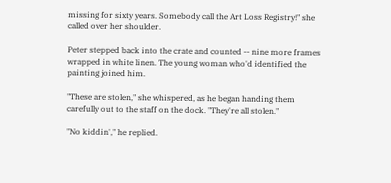missing for sixty years. Somebody call the Art Loss Registry!" she called over her shoulder.

Peter stepped back into the crate and counted -- nine more frames wrapped in white linen. The young woman who'd identified the painting joined him.

"These are stolen," she whispered, as he began handing them carefully out to the staff on the dock. "They're all stolen."

"No kiddin'," he replied.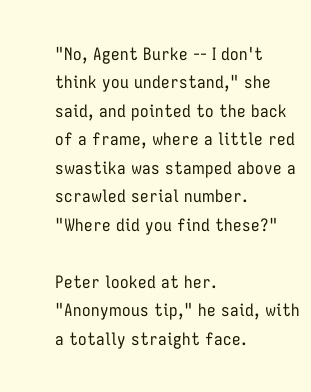"No, Agent Burke -- I don't think you understand," she said, and pointed to the back of a frame, where a little red swastika was stamped above a scrawled serial number. "Where did you find these?"

Peter looked at her. "Anonymous tip," he said, with a totally straight face.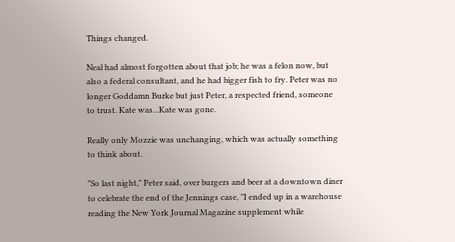Things changed.

Neal had almost forgotten about that job; he was a felon now, but also a federal consultant, and he had bigger fish to fry. Peter was no longer Goddamn Burke but just Peter, a respected friend, someone to trust. Kate was...Kate was gone.

Really only Mozzie was unchanging, which was actually something to think about.

"So last night," Peter said, over burgers and beer at a downtown diner to celebrate the end of the Jennings case, "I ended up in a warehouse reading the New York Journal Magazine supplement while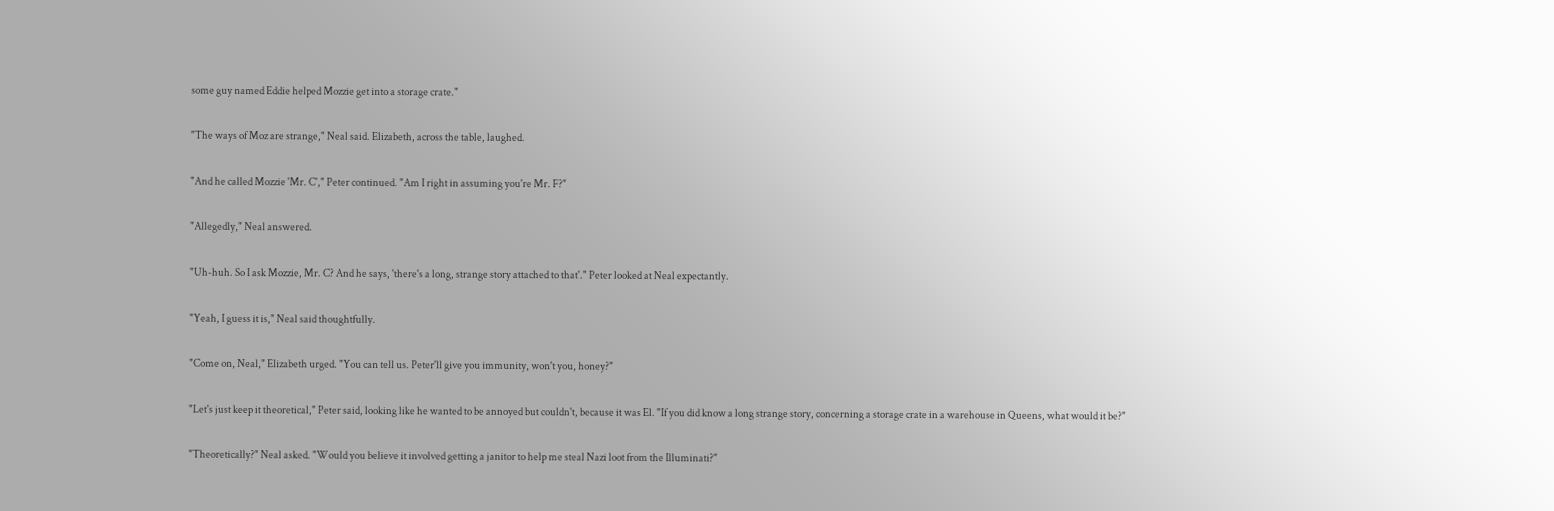some guy named Eddie helped Mozzie get into a storage crate."

"The ways of Moz are strange," Neal said. Elizabeth, across the table, laughed.

"And he called Mozzie 'Mr. C'," Peter continued. "Am I right in assuming you're Mr. F?"

"Allegedly," Neal answered.

"Uh-huh. So I ask Mozzie, Mr. C? And he says, 'there's a long, strange story attached to that'." Peter looked at Neal expectantly.

"Yeah, I guess it is," Neal said thoughtfully.

"Come on, Neal," Elizabeth urged. "You can tell us. Peter'll give you immunity, won't you, honey?"

"Let's just keep it theoretical," Peter said, looking like he wanted to be annoyed but couldn't, because it was El. "If you did know a long strange story, concerning a storage crate in a warehouse in Queens, what would it be?"

"Theoretically?" Neal asked. "Would you believe it involved getting a janitor to help me steal Nazi loot from the Illuminati?"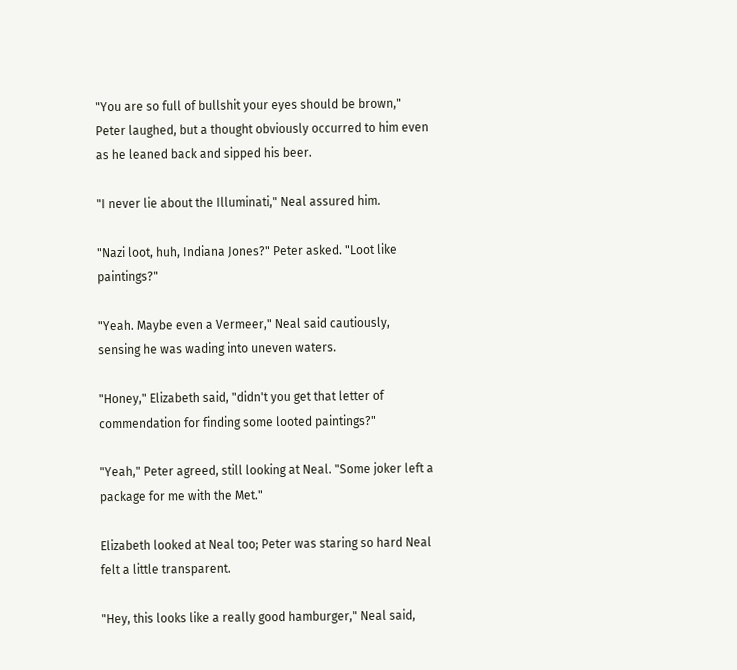"You are so full of bullshit your eyes should be brown," Peter laughed, but a thought obviously occurred to him even as he leaned back and sipped his beer.

"I never lie about the Illuminati," Neal assured him.

"Nazi loot, huh, Indiana Jones?" Peter asked. "Loot like paintings?"

"Yeah. Maybe even a Vermeer," Neal said cautiously, sensing he was wading into uneven waters.

"Honey," Elizabeth said, "didn't you get that letter of commendation for finding some looted paintings?"

"Yeah," Peter agreed, still looking at Neal. "Some joker left a package for me with the Met."

Elizabeth looked at Neal too; Peter was staring so hard Neal felt a little transparent.

"Hey, this looks like a really good hamburger," Neal said,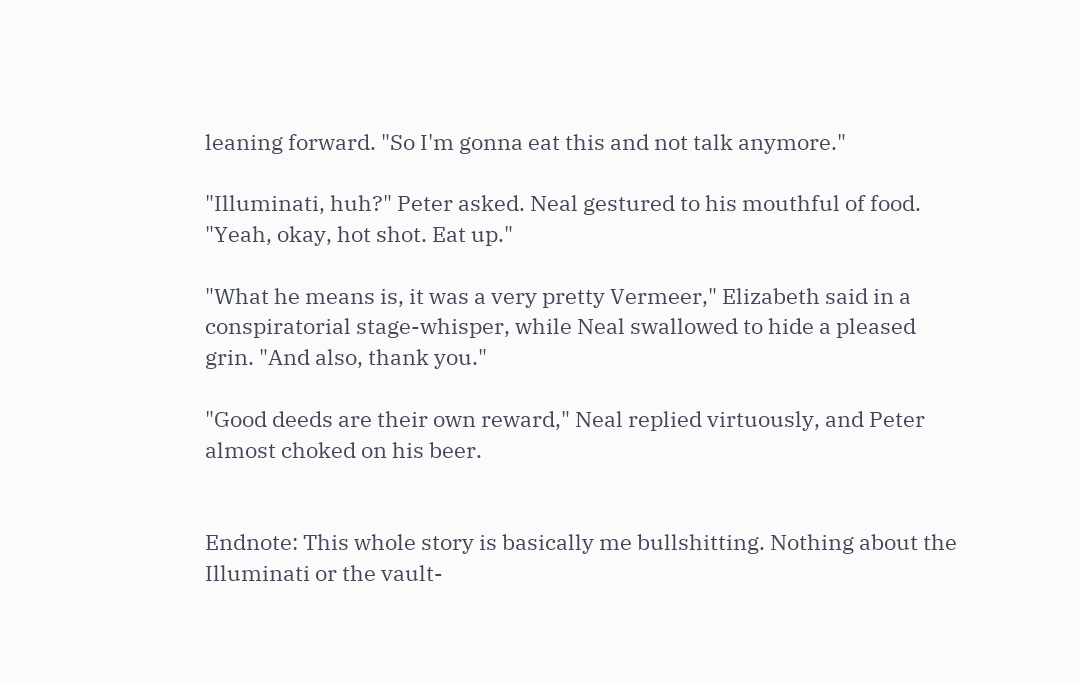leaning forward. "So I'm gonna eat this and not talk anymore."

"Illuminati, huh?" Peter asked. Neal gestured to his mouthful of food. "Yeah, okay, hot shot. Eat up."

"What he means is, it was a very pretty Vermeer," Elizabeth said in a conspiratorial stage-whisper, while Neal swallowed to hide a pleased grin. "And also, thank you."

"Good deeds are their own reward," Neal replied virtuously, and Peter almost choked on his beer.


Endnote: This whole story is basically me bullshitting. Nothing about the Illuminati or the vault-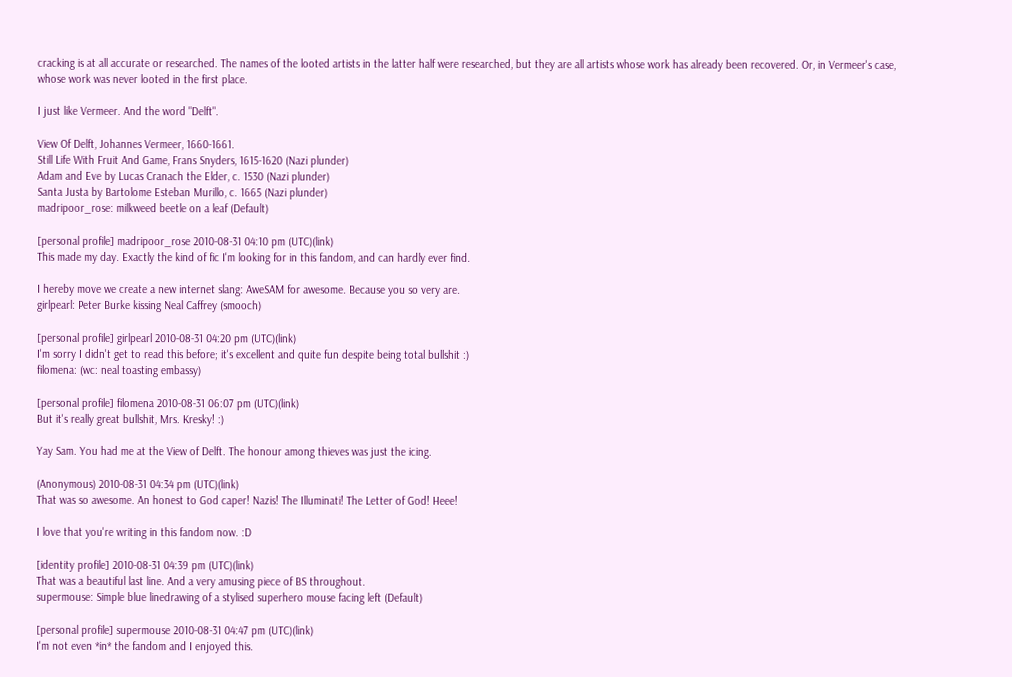cracking is at all accurate or researched. The names of the looted artists in the latter half were researched, but they are all artists whose work has already been recovered. Or, in Vermeer's case, whose work was never looted in the first place.

I just like Vermeer. And the word "Delft".

View Of Delft, Johannes Vermeer, 1660-1661.
Still Life With Fruit And Game, Frans Snyders, 1615-1620 (Nazi plunder)
Adam and Eve by Lucas Cranach the Elder, c. 1530 (Nazi plunder)
Santa Justa by Bartolome Esteban Murillo, c. 1665 (Nazi plunder)
madripoor_rose: milkweed beetle on a leaf (Default)

[personal profile] madripoor_rose 2010-08-31 04:10 pm (UTC)(link)
This made my day. Exactly the kind of fic I'm looking for in this fandom, and can hardly ever find.

I hereby move we create a new internet slang: AweSAM for awesome. Because you so very are.
girlpearl: Peter Burke kissing Neal Caffrey (smooch)

[personal profile] girlpearl 2010-08-31 04:20 pm (UTC)(link)
I'm sorry I didn't get to read this before; it's excellent and quite fun despite being total bullshit :)
filomena: (wc: neal toasting embassy)

[personal profile] filomena 2010-08-31 06:07 pm (UTC)(link)
But it's really great bullshit, Mrs. Kresky! :)

Yay Sam. You had me at the View of Delft. The honour among thieves was just the icing.

(Anonymous) 2010-08-31 04:34 pm (UTC)(link)
That was so awesome. An honest to God caper! Nazis! The Illuminati! The Letter of God! Heee!

I love that you're writing in this fandom now. :D

[identity profile] 2010-08-31 04:39 pm (UTC)(link)
That was a beautiful last line. And a very amusing piece of BS throughout.
supermouse: Simple blue linedrawing of a stylised superhero mouse facing left (Default)

[personal profile] supermouse 2010-08-31 04:47 pm (UTC)(link)
I'm not even *in* the fandom and I enjoyed this.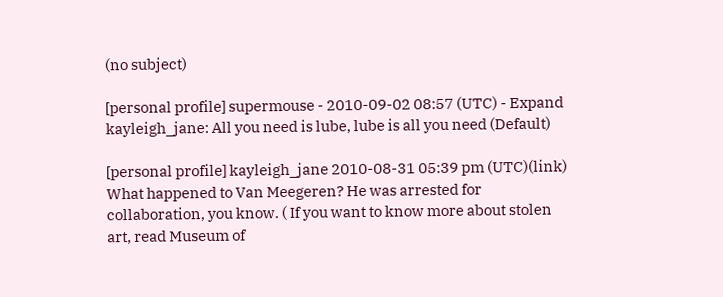(no subject)

[personal profile] supermouse - 2010-09-02 08:57 (UTC) - Expand
kayleigh_jane: All you need is lube, lube is all you need (Default)

[personal profile] kayleigh_jane 2010-08-31 05:39 pm (UTC)(link)
What happened to Van Meegeren? He was arrested for collaboration, you know. ( If you want to know more about stolen art, read Museum of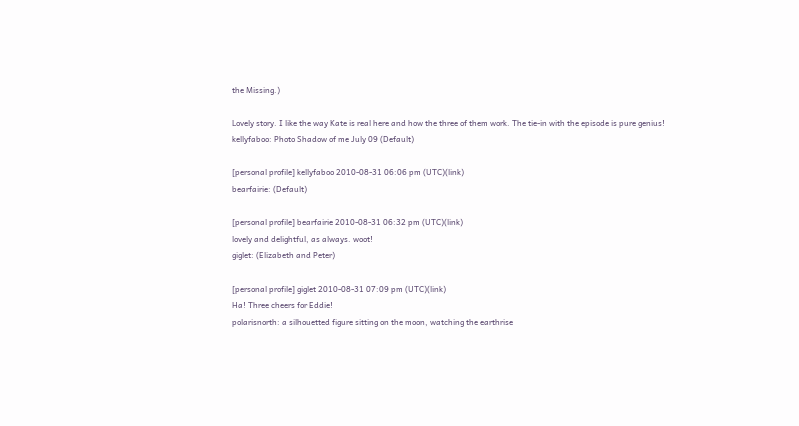the Missing.)

Lovely story. I like the way Kate is real here and how the three of them work. The tie-in with the episode is pure genius!
kellyfaboo: Photo Shadow of me July 09 (Default)

[personal profile] kellyfaboo 2010-08-31 06:06 pm (UTC)(link)
bearfairie: (Default)

[personal profile] bearfairie 2010-08-31 06:32 pm (UTC)(link)
lovely and delightful, as always. woot!
giglet: (Elizabeth and Peter)

[personal profile] giglet 2010-08-31 07:09 pm (UTC)(link)
Ha! Three cheers for Eddie!
polarisnorth: a silhouetted figure sitting on the moon, watching the earthrise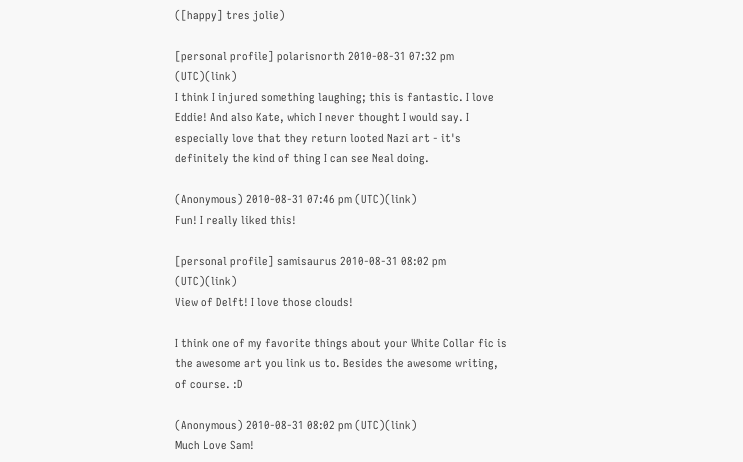([happy] tres jolie)

[personal profile] polarisnorth 2010-08-31 07:32 pm (UTC)(link)
I think I injured something laughing; this is fantastic. I love Eddie! And also Kate, which I never thought I would say. I especially love that they return looted Nazi art - it's definitely the kind of thing I can see Neal doing.

(Anonymous) 2010-08-31 07:46 pm (UTC)(link)
Fun! I really liked this!

[personal profile] samisaurus 2010-08-31 08:02 pm (UTC)(link)
View of Delft! I love those clouds!

I think one of my favorite things about your White Collar fic is the awesome art you link us to. Besides the awesome writing, of course. :D

(Anonymous) 2010-08-31 08:02 pm (UTC)(link)
Much Love Sam!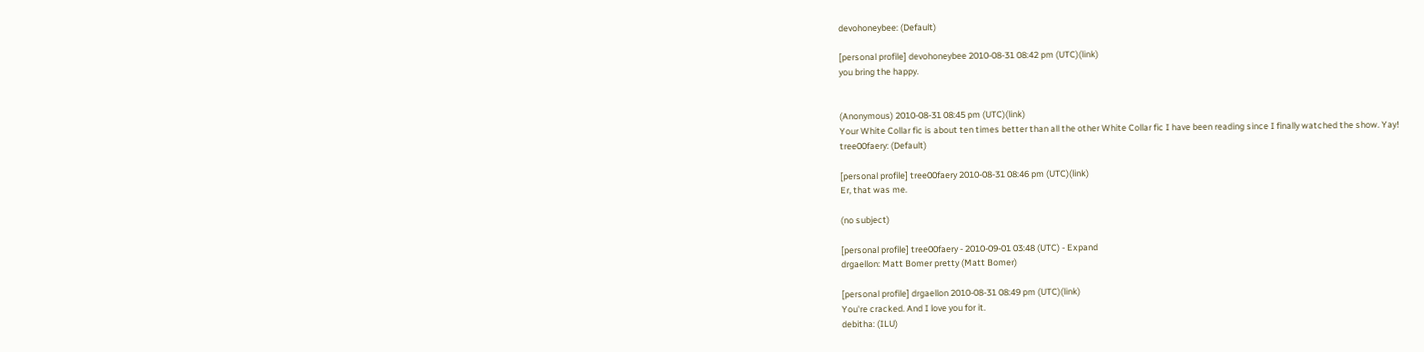devohoneybee: (Default)

[personal profile] devohoneybee 2010-08-31 08:42 pm (UTC)(link)
you bring the happy.


(Anonymous) 2010-08-31 08:45 pm (UTC)(link)
Your White Collar fic is about ten times better than all the other White Collar fic I have been reading since I finally watched the show. Yay!
tree00faery: (Default)

[personal profile] tree00faery 2010-08-31 08:46 pm (UTC)(link)
Er, that was me.

(no subject)

[personal profile] tree00faery - 2010-09-01 03:48 (UTC) - Expand
drgaellon: Matt Bomer pretty (Matt Bomer)

[personal profile] drgaellon 2010-08-31 08:49 pm (UTC)(link)
You're cracked. And I love you for it.
debitha: (ILU)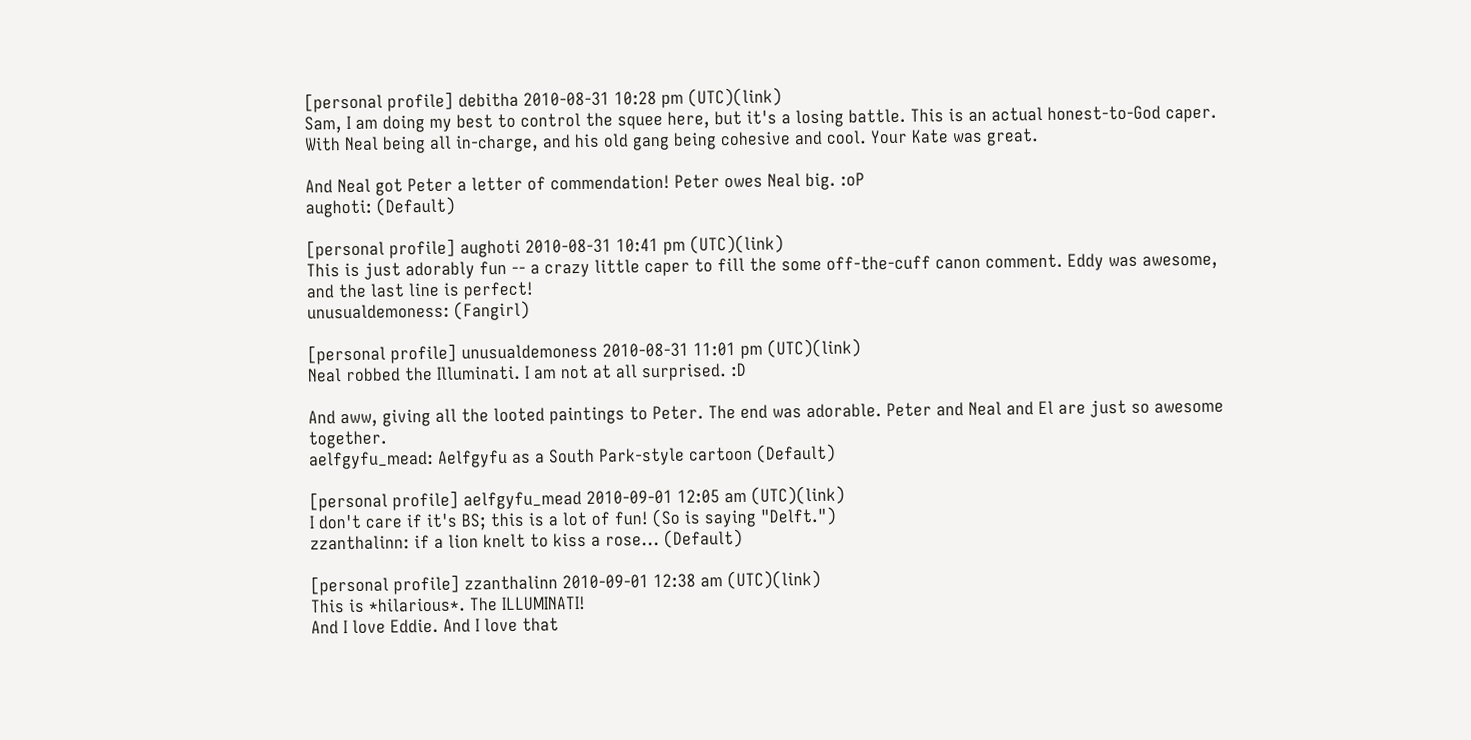[personal profile] debitha 2010-08-31 10:28 pm (UTC)(link)
Sam, I am doing my best to control the squee here, but it's a losing battle. This is an actual honest-to-God caper. With Neal being all in-charge, and his old gang being cohesive and cool. Your Kate was great.

And Neal got Peter a letter of commendation! Peter owes Neal big. :oP
aughoti: (Default)

[personal profile] aughoti 2010-08-31 10:41 pm (UTC)(link)
This is just adorably fun -- a crazy little caper to fill the some off-the-cuff canon comment. Eddy was awesome, and the last line is perfect!
unusualdemoness: (Fangirl)

[personal profile] unusualdemoness 2010-08-31 11:01 pm (UTC)(link)
Neal robbed the Illuminati. I am not at all surprised. :D

And aww, giving all the looted paintings to Peter. The end was adorable. Peter and Neal and El are just so awesome together.
aelfgyfu_mead: Aelfgyfu as a South Park-style cartoon (Default)

[personal profile] aelfgyfu_mead 2010-09-01 12:05 am (UTC)(link)
I don't care if it's BS; this is a lot of fun! (So is saying "Delft.")
zzanthalinn: if a lion knelt to kiss a rose... (Default)

[personal profile] zzanthalinn 2010-09-01 12:38 am (UTC)(link)
This is *hilarious*. The ILLUMINATI!
And I love Eddie. And I love that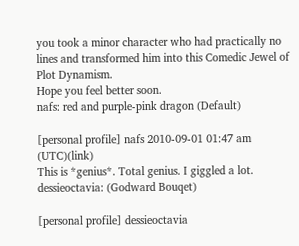you took a minor character who had practically no lines and transformed him into this Comedic Jewel of Plot Dynamism.
Hope you feel better soon.
nafs: red and purple-pink dragon (Default)

[personal profile] nafs 2010-09-01 01:47 am (UTC)(link)
This is *genius*. Total genius. I giggled a lot.
dessieoctavia: (Godward Bouqet)

[personal profile] dessieoctavia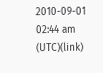2010-09-01 02:44 am (UTC)(link)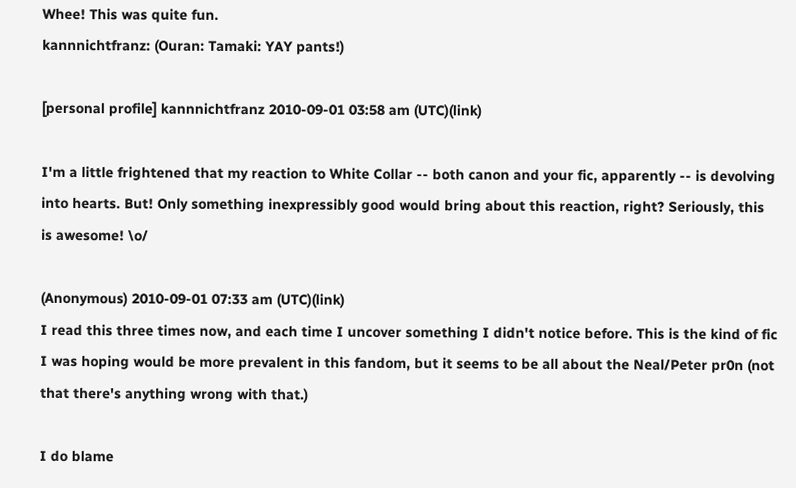Whee! This was quite fun.
kannnichtfranz: (Ouran: Tamaki: YAY pants!)

[personal profile] kannnichtfranz 2010-09-01 03:58 am (UTC)(link)

I'm a little frightened that my reaction to White Collar -- both canon and your fic, apparently -- is devolving into hearts. But! Only something inexpressibly good would bring about this reaction, right? Seriously, this is awesome! \o/

(Anonymous) 2010-09-01 07:33 am (UTC)(link)
I read this three times now, and each time I uncover something I didn't notice before. This is the kind of fic I was hoping would be more prevalent in this fandom, but it seems to be all about the Neal/Peter pr0n (not that there's anything wrong with that.)

I do blame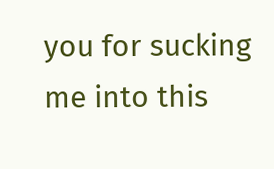you for sucking me into this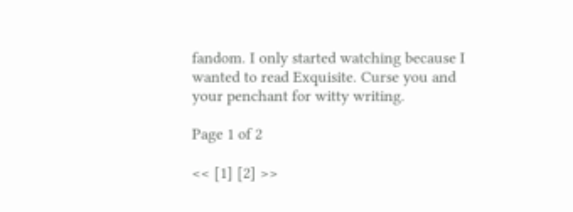fandom. I only started watching because I wanted to read Exquisite. Curse you and your penchant for witty writing.

Page 1 of 2

<< [1] [2] >>